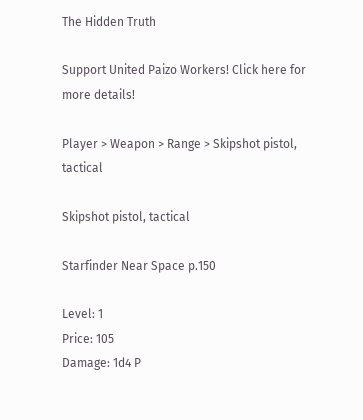The Hidden Truth

Support United Paizo Workers! Click here for more details!

Player > Weapon > Range > Skipshot pistol, tactical

Skipshot pistol, tactical

Starfinder Near Space p.150

Level: 1
Price: 105
Damage: 1d4 P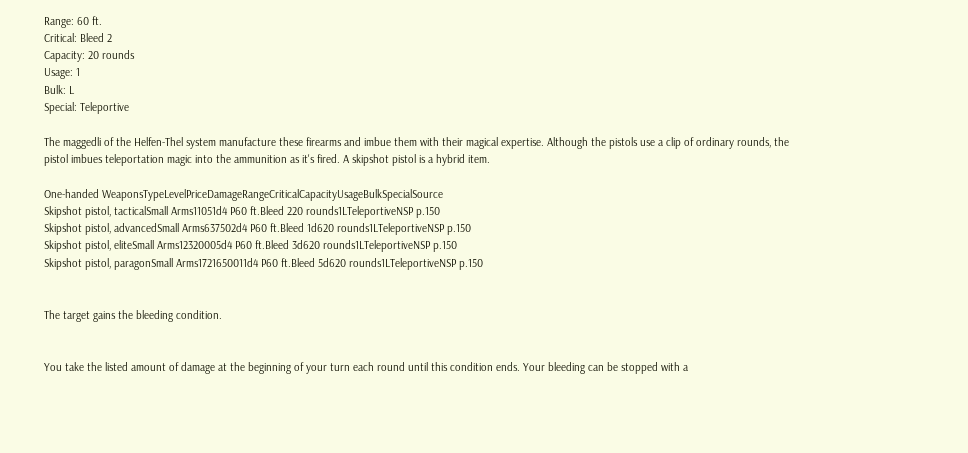Range: 60 ft.
Critical: Bleed 2
Capacity: 20 rounds
Usage: 1
Bulk: L
Special: Teleportive

The maggedli of the Helfen-Thel system manufacture these firearms and imbue them with their magical expertise. Although the pistols use a clip of ordinary rounds, the pistol imbues teleportation magic into the ammunition as it's fired. A skipshot pistol is a hybrid item.

One-handed WeaponsTypeLevelPriceDamageRangeCriticalCapacityUsageBulkSpecialSource
Skipshot pistol, tacticalSmall Arms11051d4 P60 ft.Bleed 220 rounds1LTeleportiveNSP p.150
Skipshot pistol, advancedSmall Arms637502d4 P60 ft.Bleed 1d620 rounds1LTeleportiveNSP p.150
Skipshot pistol, eliteSmall Arms12320005d4 P60 ft.Bleed 3d620 rounds1LTeleportiveNSP p.150
Skipshot pistol, paragonSmall Arms1721650011d4 P60 ft.Bleed 5d620 rounds1LTeleportiveNSP p.150


The target gains the bleeding condition.


You take the listed amount of damage at the beginning of your turn each round until this condition ends. Your bleeding can be stopped with a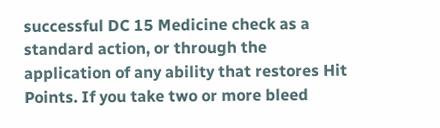successful DC 15 Medicine check as a standard action, or through the application of any ability that restores Hit Points. If you take two or more bleed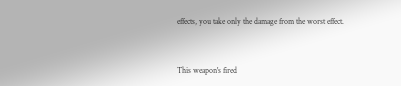effects, you take only the damage from the worst effect.


This weapon's fired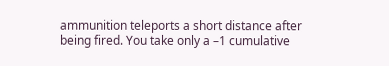ammunition teleports a short distance after being fired. You take only a –1 cumulative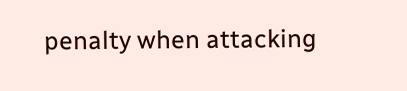penalty when attacking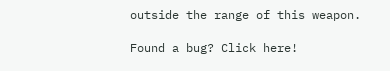outside the range of this weapon.

Found a bug? Click here!